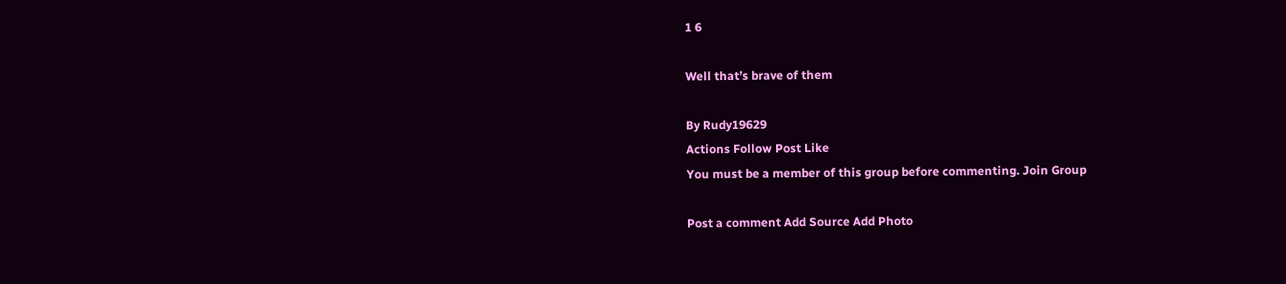1 6

Well that’s brave of them

By Rudy19629
Actions Follow Post Like
You must be a member of this group before commenting. Join Group

Post a comment Add Source Add Photo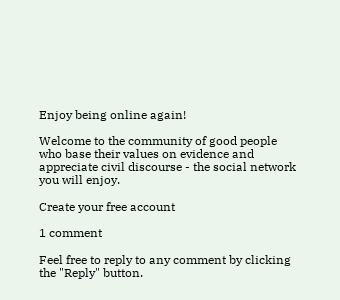Enjoy being online again!

Welcome to the community of good people who base their values on evidence and appreciate civil discourse - the social network you will enjoy.

Create your free account

1 comment

Feel free to reply to any comment by clicking the "Reply" button.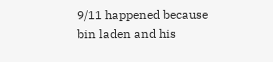9/11 happened because bin laden and his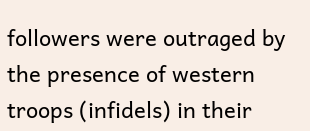followers were outraged by the presence of western troops (infidels) in their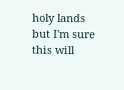holy lands but I'm sure this will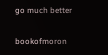go much better

bookofmoron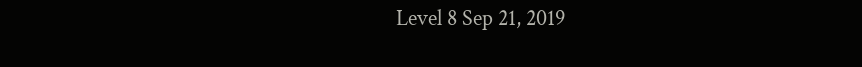Level 8 Sep 21, 2019